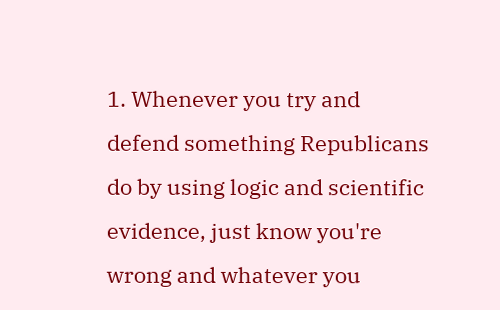1. Whenever you try and defend something Republicans do by using logic and scientific evidence, just know you're wrong and whatever you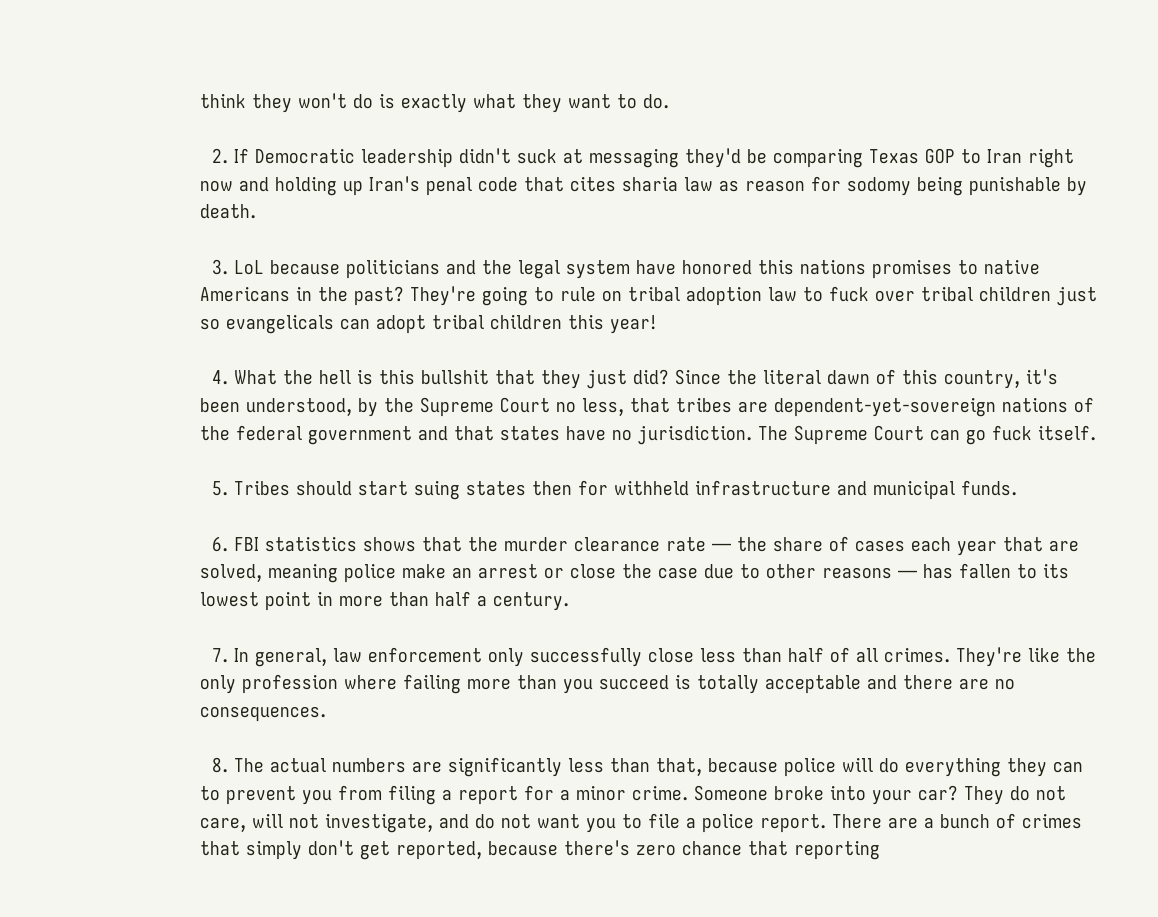think they won't do is exactly what they want to do.

  2. If Democratic leadership didn't suck at messaging they'd be comparing Texas GOP to Iran right now and holding up Iran's penal code that cites sharia law as reason for sodomy being punishable by death.

  3. LoL because politicians and the legal system have honored this nations promises to native Americans in the past? They're going to rule on tribal adoption law to fuck over tribal children just so evangelicals can adopt tribal children this year!

  4. What the hell is this bullshit that they just did? Since the literal dawn of this country, it's been understood, by the Supreme Court no less, that tribes are dependent-yet-sovereign nations of the federal government and that states have no jurisdiction. The Supreme Court can go fuck itself.

  5. Tribes should start suing states then for withheld infrastructure and municipal funds.

  6. FBI statistics shows that the murder clearance rate — the share of cases each year that are solved, meaning police make an arrest or close the case due to other reasons — has fallen to its lowest point in more than half a century.

  7. In general, law enforcement only successfully close less than half of all crimes. They're like the only profession where failing more than you succeed is totally acceptable and there are no consequences.

  8. The actual numbers are significantly less than that, because police will do everything they can to prevent you from filing a report for a minor crime. Someone broke into your car? They do not care, will not investigate, and do not want you to file a police report. There are a bunch of crimes that simply don't get reported, because there's zero chance that reporting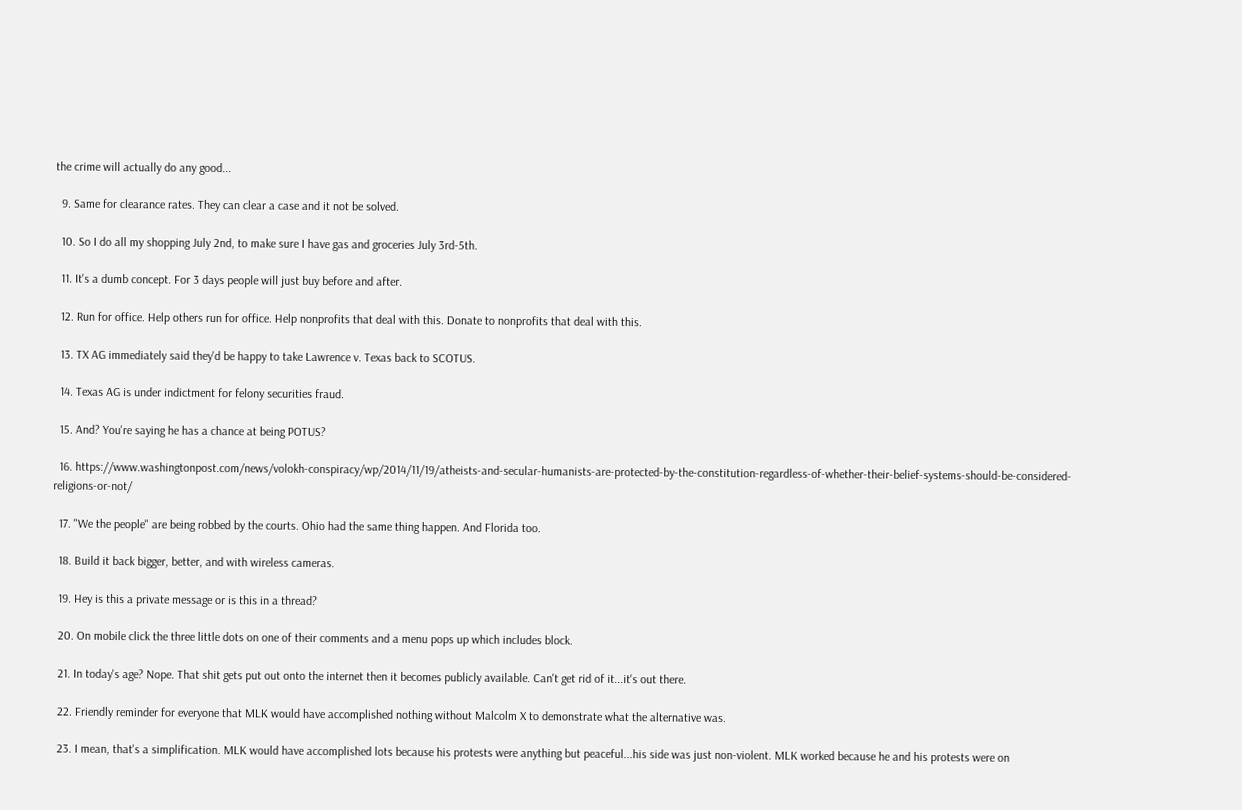the crime will actually do any good...

  9. Same for clearance rates. They can clear a case and it not be solved.

  10. So I do all my shopping July 2nd, to make sure I have gas and groceries July 3rd-5th.

  11. It's a dumb concept. For 3 days people will just buy before and after.

  12. Run for office. Help others run for office. Help nonprofits that deal with this. Donate to nonprofits that deal with this.

  13. TX AG immediately said they'd be happy to take Lawrence v. Texas back to SCOTUS.

  14. Texas AG is under indictment for felony securities fraud.

  15. And? You're saying he has a chance at being POTUS?

  16. https://www.washingtonpost.com/news/volokh-conspiracy/wp/2014/11/19/atheists-and-secular-humanists-are-protected-by-the-constitution-regardless-of-whether-their-belief-systems-should-be-considered-religions-or-not/

  17. "We the people" are being robbed by the courts. Ohio had the same thing happen. And Florida too.

  18. Build it back bigger, better, and with wireless cameras.

  19. Hey is this a private message or is this in a thread?

  20. On mobile click the three little dots on one of their comments and a menu pops up which includes block.

  21. In today's age? Nope. That shit gets put out onto the internet then it becomes publicly available. Can't get rid of it...it's out there.

  22. Friendly reminder for everyone that MLK would have accomplished nothing without Malcolm X to demonstrate what the alternative was.

  23. I mean, that's a simplification. MLK would have accomplished lots because his protests were anything but peaceful...his side was just non-violent. MLK worked because he and his protests were on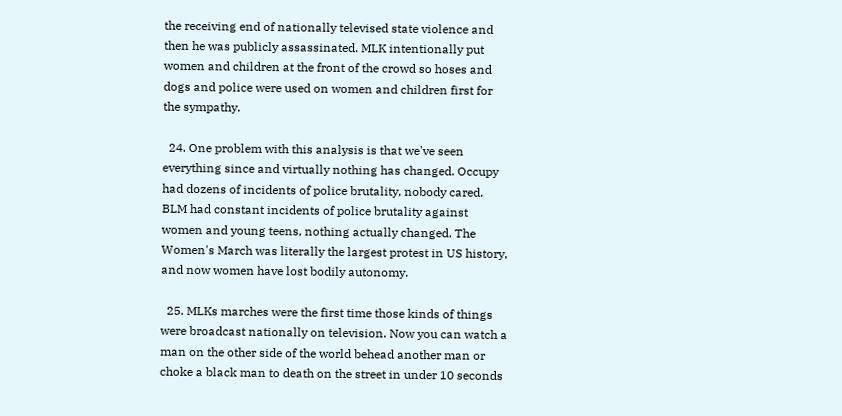the receiving end of nationally televised state violence and then he was publicly assassinated. MLK intentionally put women and children at the front of the crowd so hoses and dogs and police were used on women and children first for the sympathy.

  24. One problem with this analysis is that we've seen everything since and virtually nothing has changed. Occupy had dozens of incidents of police brutality, nobody cared. BLM had constant incidents of police brutality against women and young teens, nothing actually changed. The Women's March was literally the largest protest in US history, and now women have lost bodily autonomy.

  25. MLKs marches were the first time those kinds of things were broadcast nationally on television. Now you can watch a man on the other side of the world behead another man or choke a black man to death on the street in under 10 seconds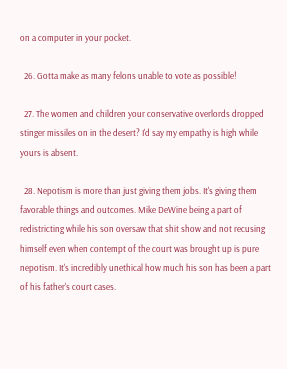on a computer in your pocket.

  26. Gotta make as many felons unable to vote as possible!

  27. The women and children your conservative overlords dropped stinger missiles on in the desert? I'd say my empathy is high while yours is absent.

  28. Nepotism is more than just giving them jobs. It's giving them favorable things and outcomes. Mike DeWine being a part of redistricting while his son oversaw that shit show and not recusing himself even when contempt of the court was brought up is pure nepotism. It's incredibly unethical how much his son has been a part of his father's court cases.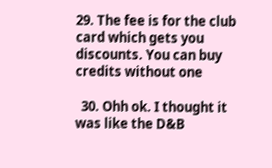29. The fee is for the club card which gets you discounts. You can buy credits without one

  30. Ohh ok. I thought it was like the D&B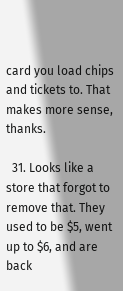card you load chips and tickets to. That makes more sense, thanks.

  31. Looks like a store that forgot to remove that. They used to be $5, went up to $6, and are back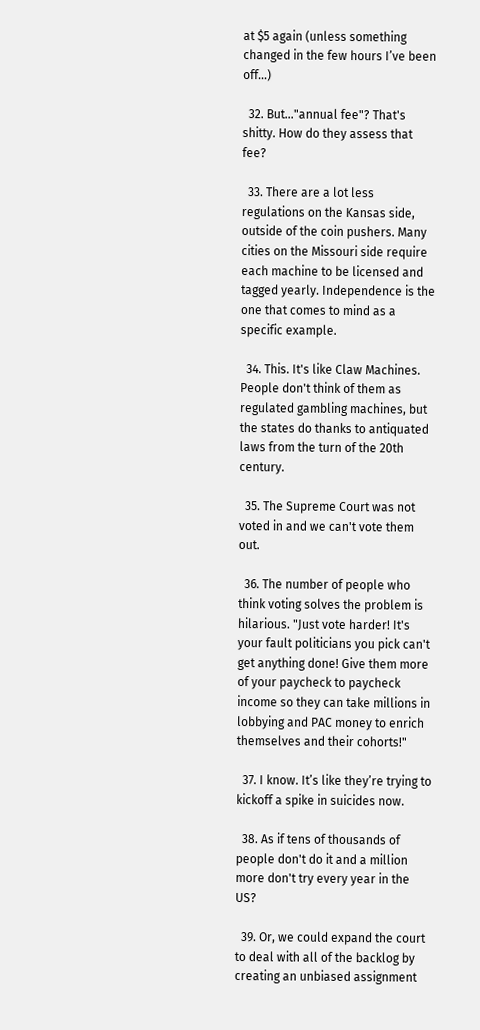at $5 again (unless something changed in the few hours I’ve been off…)

  32. But..."annual fee"? That's shitty. How do they assess that fee?

  33. There are a lot less regulations on the Kansas side, outside of the coin pushers. Many cities on the Missouri side require each machine to be licensed and tagged yearly. Independence is the one that comes to mind as a specific example.

  34. This. It's like Claw Machines. People don't think of them as regulated gambling machines, but the states do thanks to antiquated laws from the turn of the 20th century.

  35. The Supreme Court was not voted in and we can't vote them out.

  36. The number of people who think voting solves the problem is hilarious. "Just vote harder! It's your fault politicians you pick can't get anything done! Give them more of your paycheck to paycheck income so they can take millions in lobbying and PAC money to enrich themselves and their cohorts!"

  37. I know. It’s like they’re trying to kickoff a spike in suicides now.

  38. As if tens of thousands of people don't do it and a million more don't try every year in the US?

  39. Or, we could expand the court to deal with all of the backlog by creating an unbiased assignment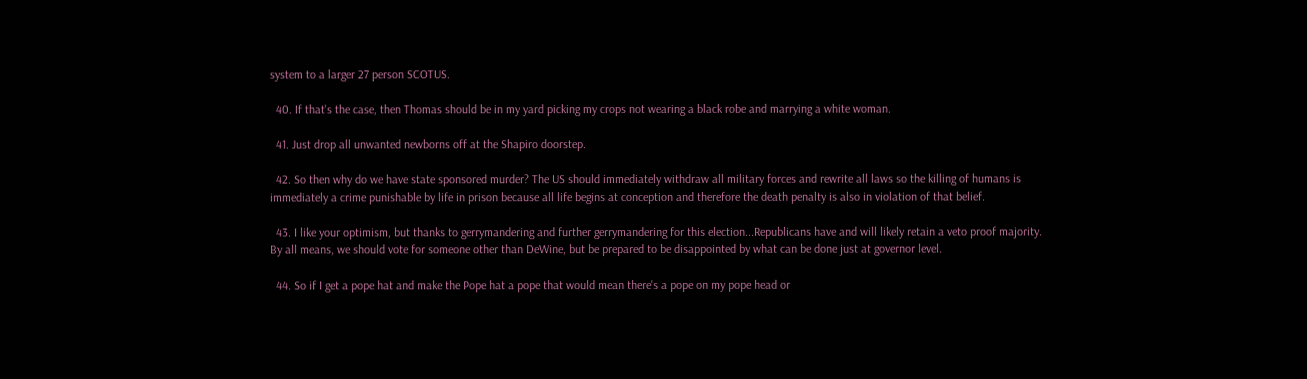system to a larger 27 person SCOTUS.

  40. If that's the case, then Thomas should be in my yard picking my crops not wearing a black robe and marrying a white woman.

  41. Just drop all unwanted newborns off at the Shapiro doorstep.

  42. So then why do we have state sponsored murder? The US should immediately withdraw all military forces and rewrite all laws so the killing of humans is immediately a crime punishable by life in prison because all life begins at conception and therefore the death penalty is also in violation of that belief.

  43. I like your optimism, but thanks to gerrymandering and further gerrymandering for this election...Republicans have and will likely retain a veto proof majority. By all means, we should vote for someone other than DeWine, but be prepared to be disappointed by what can be done just at governor level.

  44. So if I get a pope hat and make the Pope hat a pope that would mean there's a pope on my pope head or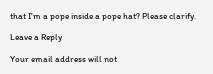that I'm a pope inside a pope hat? Please clarify.

Leave a Reply

Your email address will not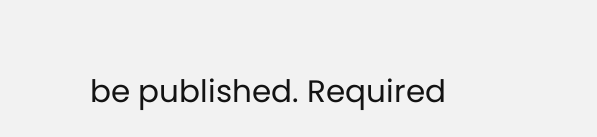be published. Required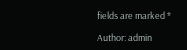fields are marked *

Author: admin